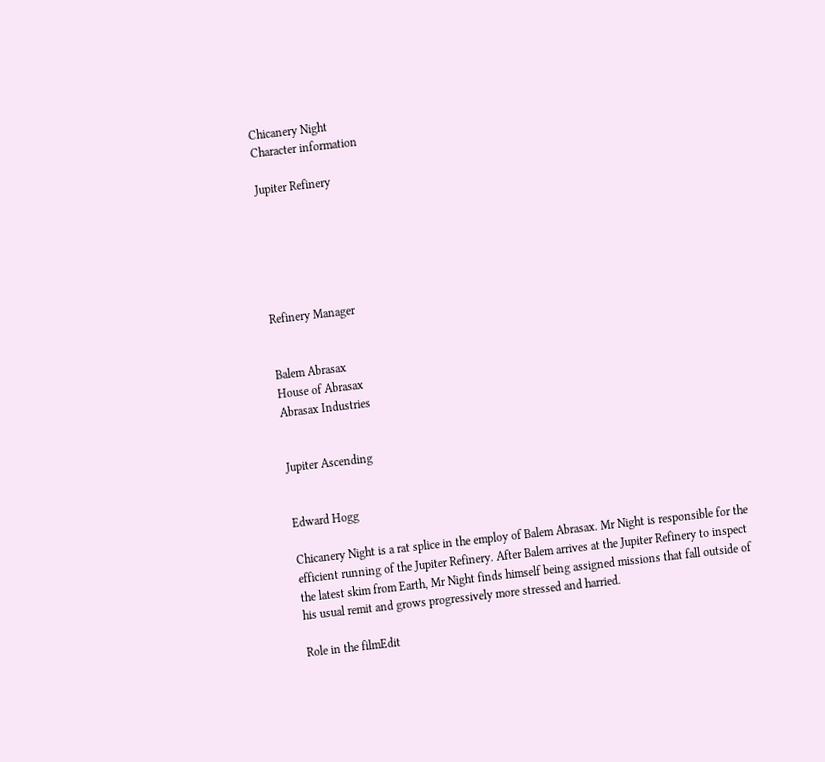Chicanery Night
Character information

Jupiter Refinery






Refinery Manager


Balem Abrasax
House of Abrasax
Abrasax Industries


Jupiter Ascending


Edward Hogg

Chicanery Night is a rat splice in the employ of Balem Abrasax. Mr Night is responsible for the efficient running of the Jupiter Refinery. After Balem arrives at the Jupiter Refinery to inspect the latest skim from Earth, Mr Night finds himself being assigned missions that fall outside of his usual remit and grows progressively more stressed and harried.

Role in the filmEdit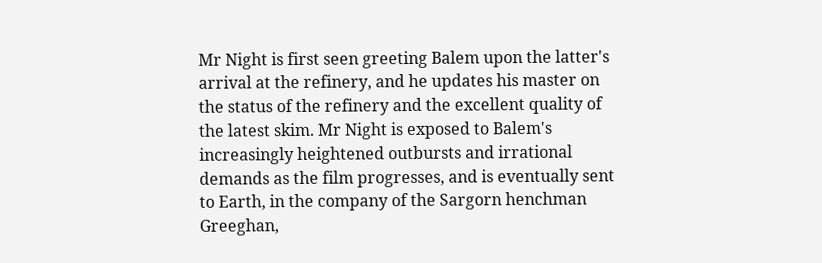Mr Night is first seen greeting Balem upon the latter's arrival at the refinery, and he updates his master on the status of the refinery and the excellent quality of the latest skim. Mr Night is exposed to Balem's increasingly heightened outbursts and irrational demands as the film progresses, and is eventually sent to Earth, in the company of the Sargorn henchman Greeghan,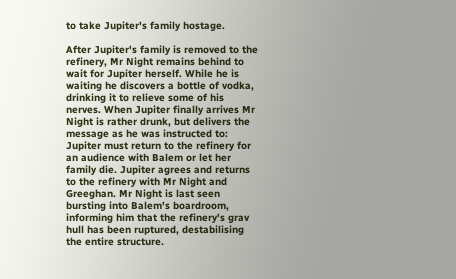to take Jupiter's family hostage.

After Jupiter's family is removed to the refinery, Mr Night remains behind to wait for Jupiter herself. While he is waiting he discovers a bottle of vodka, drinking it to relieve some of his nerves. When Jupiter finally arrives Mr Night is rather drunk, but delivers the message as he was instructed to: Jupiter must return to the refinery for an audience with Balem or let her family die. Jupiter agrees and returns to the refinery with Mr Night and Greeghan. Mr Night is last seen bursting into Balem's boardroom, informing him that the refinery's grav hull has been ruptured, destabilising the entire structure.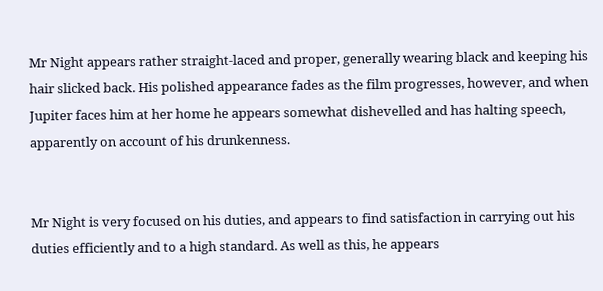Mr Night appears rather straight-laced and proper, generally wearing black and keeping his hair slicked back. His polished appearance fades as the film progresses, however, and when Jupiter faces him at her home he appears somewhat dishevelled and has halting speech, apparently on account of his drunkenness.


Mr Night is very focused on his duties, and appears to find satisfaction in carrying out his duties efficiently and to a high standard. As well as this, he appears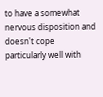to have a somewhat nervous disposition and doesn't cope particularly well with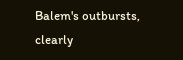Balem's outbursts, clearly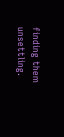finding them unsettling.